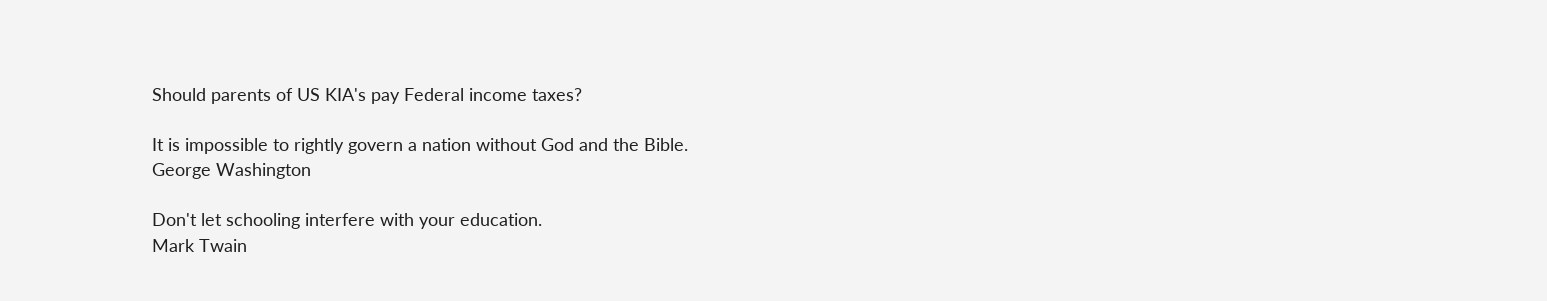Should parents of US KIA's pay Federal income taxes?

It is impossible to rightly govern a nation without God and the Bible.
George Washington

Don't let schooling interfere with your education.
Mark Twain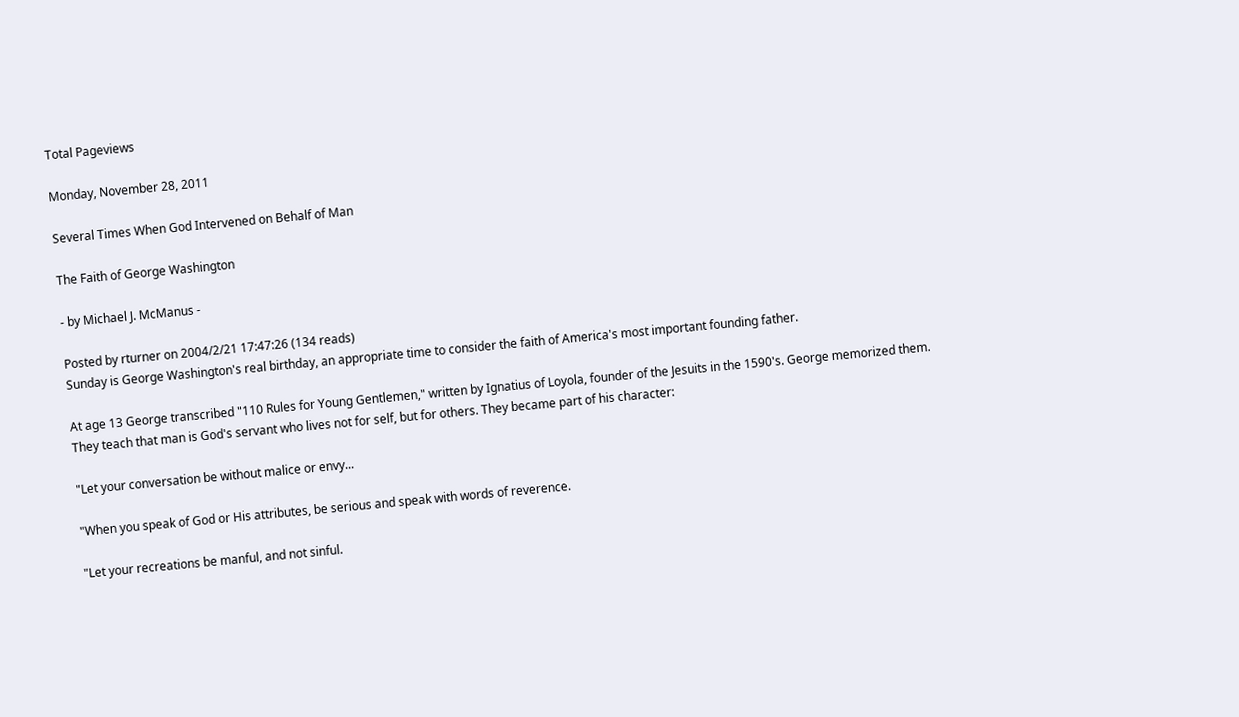Total Pageviews

Monday, November 28, 2011

Several Times When God Intervened on Behalf of Man

The Faith of George Washington

- by Michael J. McManus -

Posted by rturner on 2004/2/21 17:47:26 (134 reads)
Sunday is George Washington's real birthday, an appropriate time to consider the faith of America's most important founding father.

At age 13 George transcribed "110 Rules for Young Gentlemen," written by Ignatius of Loyola, founder of the Jesuits in the 1590's. George memorized them. They teach that man is God's servant who lives not for self, but for others. They became part of his character:

"Let your conversation be without malice or envy...

"When you speak of God or His attributes, be serious and speak with words of reverence.

"Let your recreations be manful, and not sinful.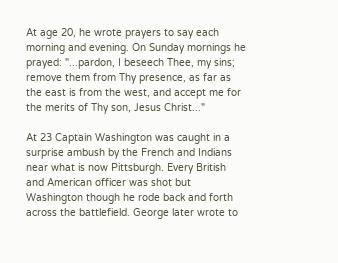At age 20, he wrote prayers to say each morning and evening. On Sunday mornings he prayed: "...pardon, I beseech Thee, my sins; remove them from Thy presence, as far as the east is from the west, and accept me for the merits of Thy son, Jesus Christ..."

At 23 Captain Washington was caught in a surprise ambush by the French and Indians near what is now Pittsburgh. Every British and American officer was shot but Washington though he rode back and forth across the battlefield. George later wrote to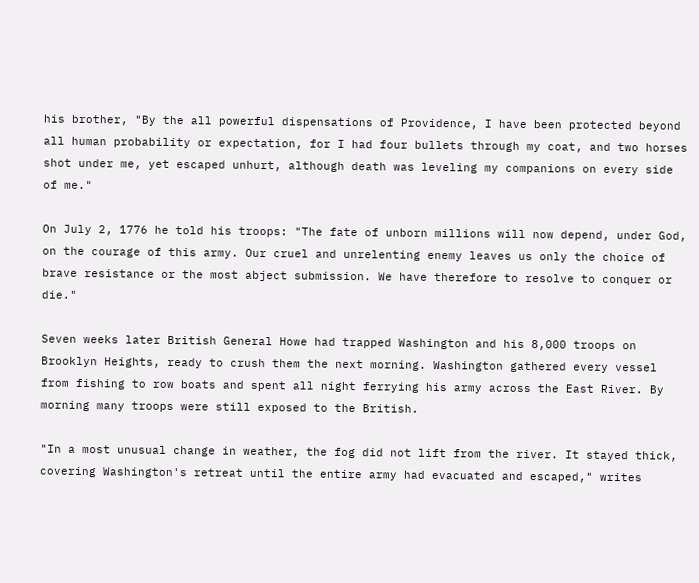his brother, "By the all powerful dispensations of Providence, I have been protected beyond all human probability or expectation, for I had four bullets through my coat, and two horses shot under me, yet escaped unhurt, although death was leveling my companions on every side of me."

On July 2, 1776 he told his troops: "The fate of unborn millions will now depend, under God, on the courage of this army. Our cruel and unrelenting enemy leaves us only the choice of brave resistance or the most abject submission. We have therefore to resolve to conquer or die."

Seven weeks later British General Howe had trapped Washington and his 8,000 troops on Brooklyn Heights, ready to crush them the next morning. Washington gathered every vessel from fishing to row boats and spent all night ferrying his army across the East River. By morning many troops were still exposed to the British.

"In a most unusual change in weather, the fog did not lift from the river. It stayed thick, covering Washington's retreat until the entire army had evacuated and escaped," writes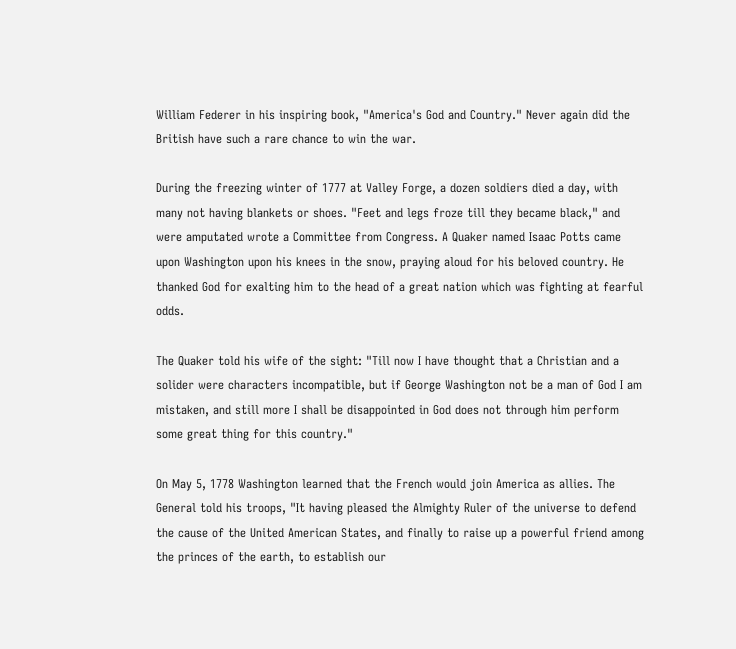William Federer in his inspiring book, "America's God and Country." Never again did the British have such a rare chance to win the war.

During the freezing winter of 1777 at Valley Forge, a dozen soldiers died a day, with many not having blankets or shoes. "Feet and legs froze till they became black," and were amputated wrote a Committee from Congress. A Quaker named Isaac Potts came upon Washington upon his knees in the snow, praying aloud for his beloved country. He thanked God for exalting him to the head of a great nation which was fighting at fearful odds.

The Quaker told his wife of the sight: "Till now I have thought that a Christian and a solider were characters incompatible, but if George Washington not be a man of God I am mistaken, and still more I shall be disappointed in God does not through him perform some great thing for this country."

On May 5, 1778 Washington learned that the French would join America as allies. The General told his troops, "It having pleased the Almighty Ruler of the universe to defend the cause of the United American States, and finally to raise up a powerful friend among the princes of the earth, to establish our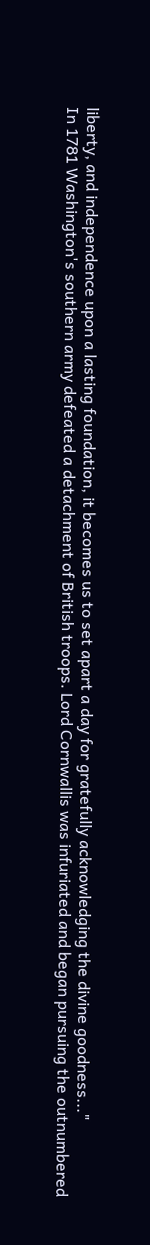liberty, and independence upon a lasting foundation, it becomes us to set apart a day for gratefully acknowledging the divine goodness..."
In 1781 Washington's southern army defeated a detachment of British troops. Lord Cornwallis was infuriated and began pursuing the outnumbered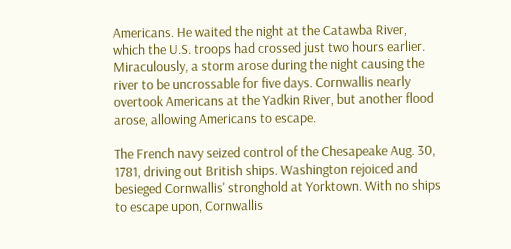Americans. He waited the night at the Catawba River, which the U.S. troops had crossed just two hours earlier. Miraculously, a storm arose during the night causing the river to be uncrossable for five days. Cornwallis nearly overtook Americans at the Yadkin River, but another flood arose, allowing Americans to escape.

The French navy seized control of the Chesapeake Aug. 30, 1781, driving out British ships. Washington rejoiced and besieged Cornwallis' stronghold at Yorktown. With no ships to escape upon, Cornwallis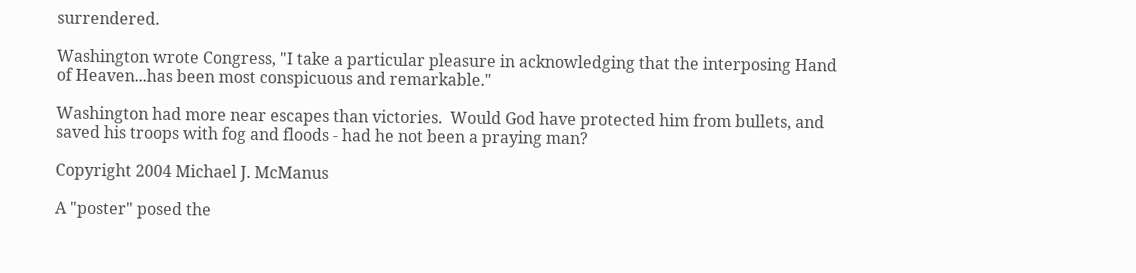surrendered.

Washington wrote Congress, "I take a particular pleasure in acknowledging that the interposing Hand of Heaven...has been most conspicuous and remarkable."

Washington had more near escapes than victories.  Would God have protected him from bullets, and saved his troops with fog and floods - had he not been a praying man?

Copyright 2004 Michael J. McManus

A "poster" posed the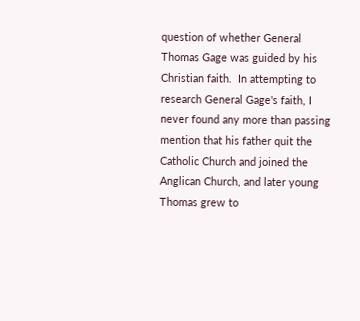question of whether General Thomas Gage was guided by his Christian faith.  In attempting to research General Gage's faith, I never found any more than passing mention that his father quit the Catholic Church and joined the Anglican Church, and later young Thomas grew to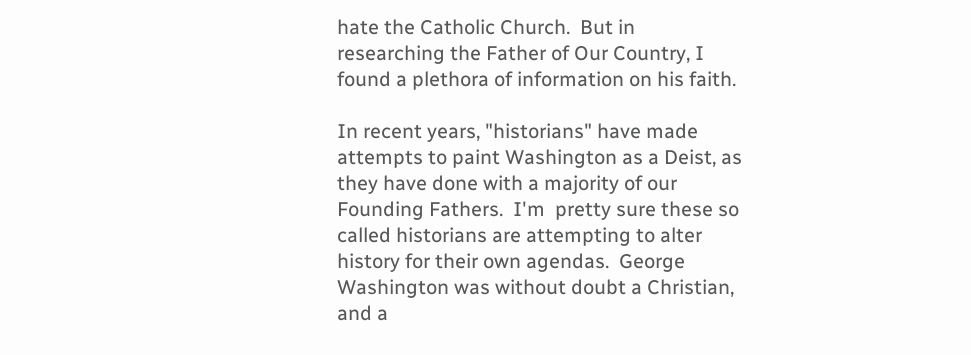hate the Catholic Church.  But in researching the Father of Our Country, I found a plethora of information on his faith.

In recent years, "historians" have made attempts to paint Washington as a Deist, as they have done with a majority of our Founding Fathers.  I'm  pretty sure these so called historians are attempting to alter history for their own agendas.  George Washington was without doubt a Christian, and a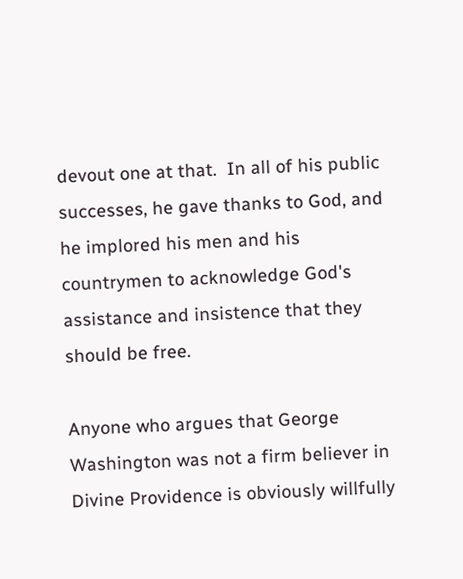devout one at that.  In all of his public successes, he gave thanks to God, and he implored his men and his countrymen to acknowledge God's assistance and insistence that they should be free.

Anyone who argues that George Washington was not a firm believer in Divine Providence is obviously willfully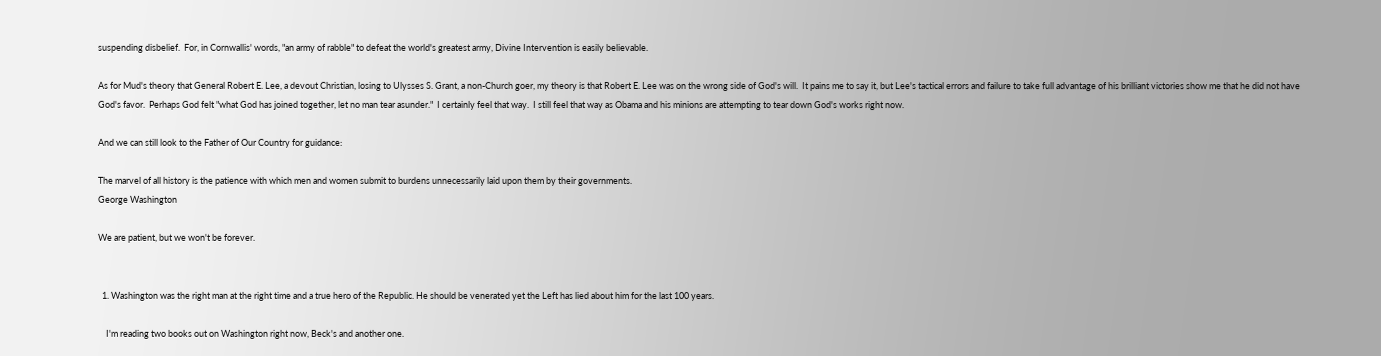suspending disbelief.  For, in Cornwallis' words, "an army of rabble" to defeat the world's greatest army, Divine Intervention is easily believable.

As for Mud's theory that General Robert E. Lee, a devout Christian, losing to Ulysses S. Grant, a non-Church goer, my theory is that Robert E. Lee was on the wrong side of God's will.  It pains me to say it, but Lee's tactical errors and failure to take full advantage of his brilliant victories show me that he did not have God's favor.  Perhaps God felt "what God has joined together, let no man tear asunder."  I certainly feel that way.  I still feel that way as Obama and his minions are attempting to tear down God's works right now.

And we can still look to the Father of Our Country for guidance:

The marvel of all history is the patience with which men and women submit to burdens unnecessarily laid upon them by their governments.
George Washington

We are patient, but we won't be forever.


  1. Washington was the right man at the right time and a true hero of the Republic. He should be venerated yet the Left has lied about him for the last 100 years.

    I'm reading two books out on Washington right now, Beck's and another one.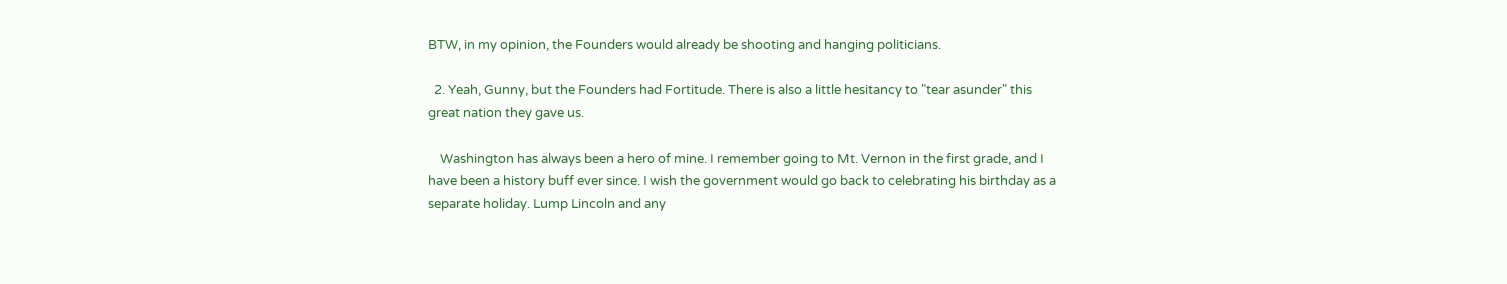BTW, in my opinion, the Founders would already be shooting and hanging politicians.

  2. Yeah, Gunny, but the Founders had Fortitude. There is also a little hesitancy to "tear asunder" this great nation they gave us.

    Washington has always been a hero of mine. I remember going to Mt. Vernon in the first grade, and I have been a history buff ever since. I wish the government would go back to celebrating his birthday as a separate holiday. Lump Lincoln and any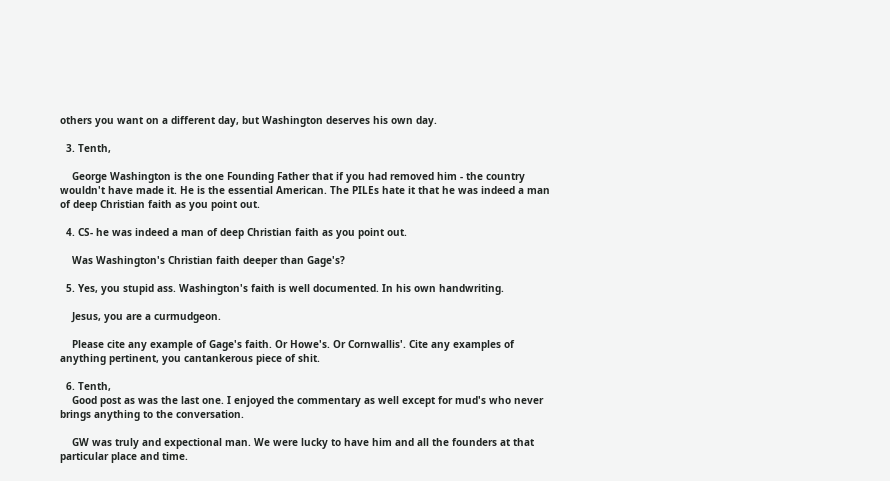others you want on a different day, but Washington deserves his own day.

  3. Tenth,

    George Washington is the one Founding Father that if you had removed him - the country wouldn't have made it. He is the essential American. The PILEs hate it that he was indeed a man of deep Christian faith as you point out.

  4. CS- he was indeed a man of deep Christian faith as you point out.

    Was Washington's Christian faith deeper than Gage's?

  5. Yes, you stupid ass. Washington's faith is well documented. In his own handwriting.

    Jesus, you are a curmudgeon.

    Please cite any example of Gage's faith. Or Howe's. Or Cornwallis'. Cite any examples of anything pertinent, you cantankerous piece of shit.

  6. Tenth,
    Good post as was the last one. I enjoyed the commentary as well except for mud's who never brings anything to the conversation.

    GW was truly and expectional man. We were lucky to have him and all the founders at that particular place and time.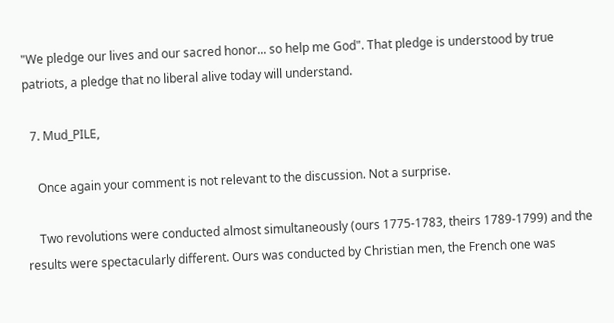"We pledge our lives and our sacred honor... so help me God". That pledge is understood by true patriots, a pledge that no liberal alive today will understand.

  7. Mud_PILE,

    Once again your comment is not relevant to the discussion. Not a surprise.

    Two revolutions were conducted almost simultaneously (ours 1775-1783, theirs 1789-1799) and the results were spectacularly different. Ours was conducted by Christian men, the French one was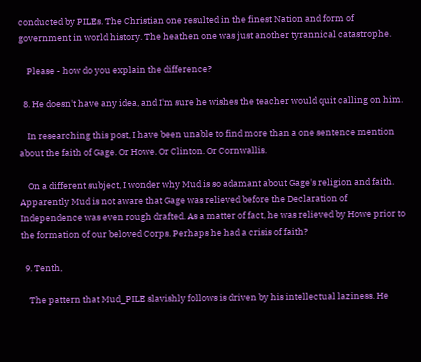conducted by PILEs. The Christian one resulted in the finest Nation and form of government in world history. The heathen one was just another tyrannical catastrophe.

    Please - how do you explain the difference?

  8. He doesn't have any idea, and I'm sure he wishes the teacher would quit calling on him.

    In researching this post, I have been unable to find more than a one sentence mention about the faith of Gage. Or Howe. Or Clinton. Or Cornwallis.

    On a different subject, I wonder why Mud is so adamant about Gage's religion and faith. Apparently Mud is not aware that Gage was relieved before the Declaration of Independence was even rough drafted. As a matter of fact, he was relieved by Howe prior to the formation of our beloved Corps. Perhaps he had a crisis of faith?

  9. Tenth,

    The pattern that Mud_PILE slavishly follows is driven by his intellectual laziness. He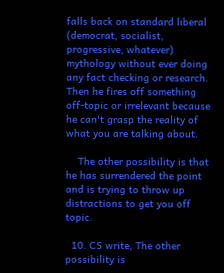falls back on standard liberal (democrat, socialist, progressive, whatever) mythology without ever doing any fact checking or research. Then he fires off something off-topic or irrelevant because he can't grasp the reality of what you are talking about.

    The other possibility is that he has surrendered the point and is trying to throw up distractions to get you off topic.

  10. CS write, The other possibility is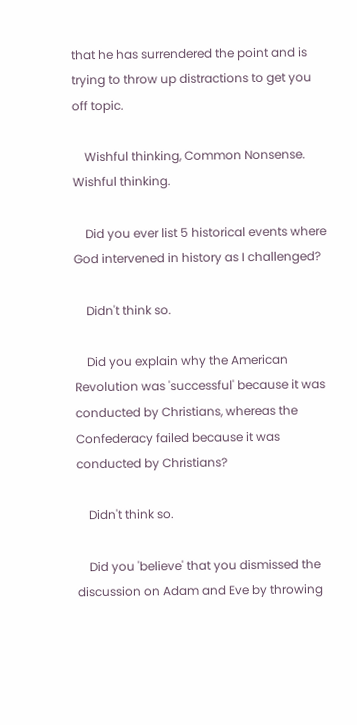that he has surrendered the point and is trying to throw up distractions to get you off topic.

    Wishful thinking, Common Nonsense. Wishful thinking.

    Did you ever list 5 historical events where God intervened in history as I challenged?

    Didn't think so.

    Did you explain why the American Revolution was 'successful' because it was conducted by Christians, whereas the Confederacy failed because it was conducted by Christians?

    Didn't think so.

    Did you 'believe' that you dismissed the discussion on Adam and Eve by throwing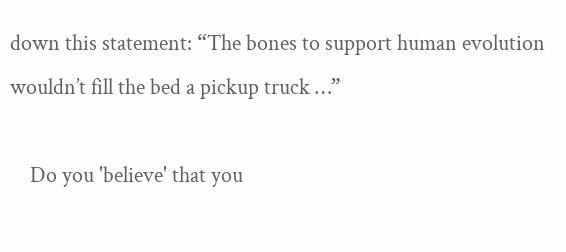down this statement: “The bones to support human evolution wouldn’t fill the bed a pickup truck …”

    Do you 'believe' that you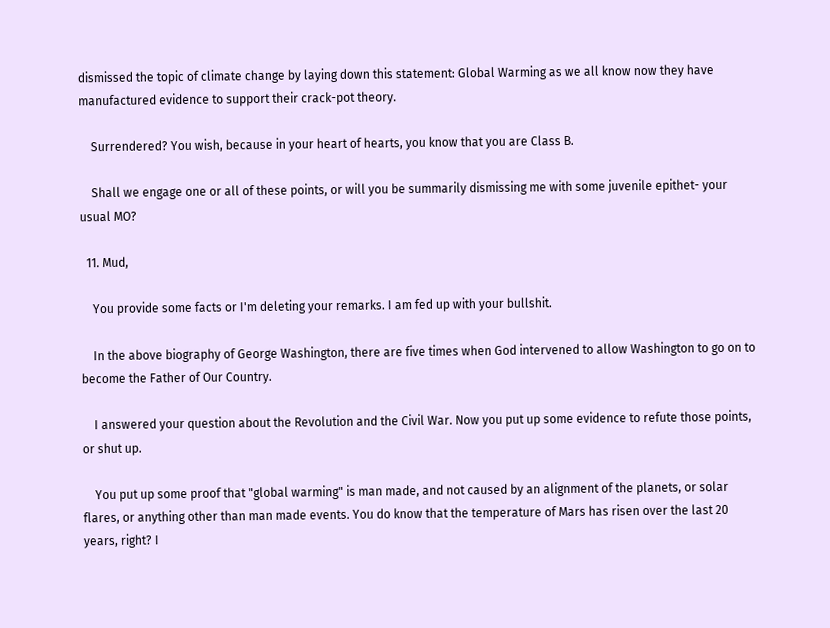dismissed the topic of climate change by laying down this statement: Global Warming as we all know now they have manufactured evidence to support their crack-pot theory.

    Surrendered? You wish, because in your heart of hearts, you know that you are Class B.

    Shall we engage one or all of these points, or will you be summarily dismissing me with some juvenile epithet- your usual MO?

  11. Mud,

    You provide some facts or I'm deleting your remarks. I am fed up with your bullshit.

    In the above biography of George Washington, there are five times when God intervened to allow Washington to go on to become the Father of Our Country.

    I answered your question about the Revolution and the Civil War. Now you put up some evidence to refute those points, or shut up.

    You put up some proof that "global warming" is man made, and not caused by an alignment of the planets, or solar flares, or anything other than man made events. You do know that the temperature of Mars has risen over the last 20 years, right? I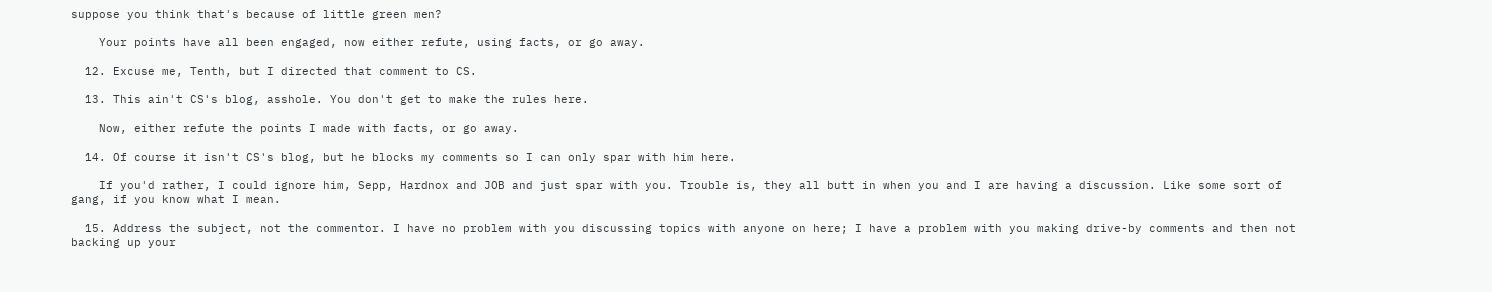suppose you think that's because of little green men?

    Your points have all been engaged, now either refute, using facts, or go away.

  12. Excuse me, Tenth, but I directed that comment to CS.

  13. This ain't CS's blog, asshole. You don't get to make the rules here.

    Now, either refute the points I made with facts, or go away.

  14. Of course it isn't CS's blog, but he blocks my comments so I can only spar with him here.

    If you'd rather, I could ignore him, Sepp, Hardnox and JOB and just spar with you. Trouble is, they all butt in when you and I are having a discussion. Like some sort of gang, if you know what I mean.

  15. Address the subject, not the commentor. I have no problem with you discussing topics with anyone on here; I have a problem with you making drive-by comments and then not backing up your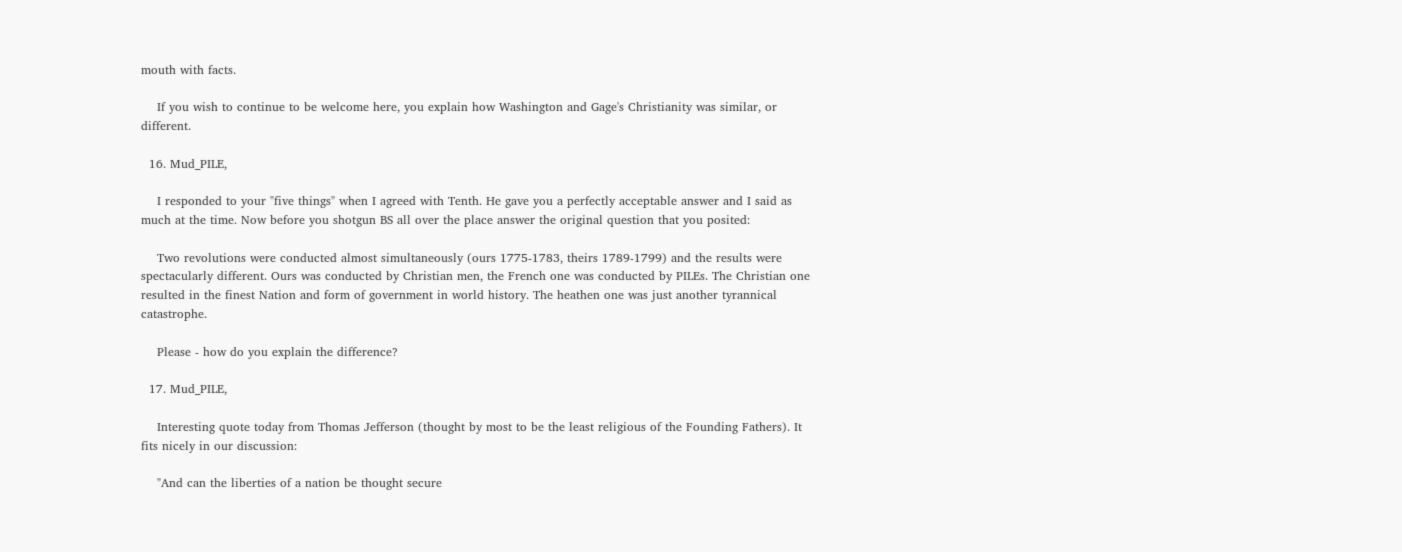mouth with facts.

    If you wish to continue to be welcome here, you explain how Washington and Gage's Christianity was similar, or different.

  16. Mud_PILE,

    I responded to your "five things" when I agreed with Tenth. He gave you a perfectly acceptable answer and I said as much at the time. Now before you shotgun BS all over the place answer the original question that you posited:

    Two revolutions were conducted almost simultaneously (ours 1775-1783, theirs 1789-1799) and the results were spectacularly different. Ours was conducted by Christian men, the French one was conducted by PILEs. The Christian one resulted in the finest Nation and form of government in world history. The heathen one was just another tyrannical catastrophe.

    Please - how do you explain the difference?

  17. Mud_PILE,

    Interesting quote today from Thomas Jefferson (thought by most to be the least religious of the Founding Fathers). It fits nicely in our discussion:

    "And can the liberties of a nation be thought secure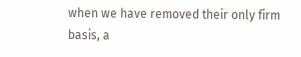when we have removed their only firm basis, a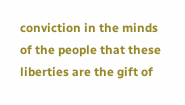conviction in the minds of the people that these liberties are the gift of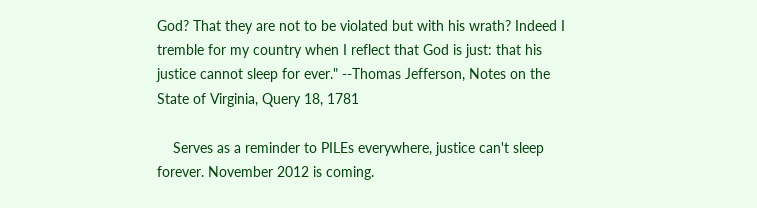God? That they are not to be violated but with his wrath? Indeed I tremble for my country when I reflect that God is just: that his justice cannot sleep for ever." --Thomas Jefferson, Notes on the State of Virginia, Query 18, 1781

    Serves as a reminder to PILEs everywhere, justice can't sleep forever. November 2012 is coming.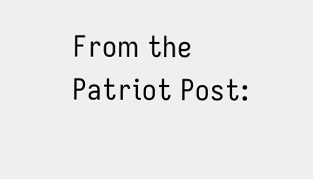From the Patriot Post: